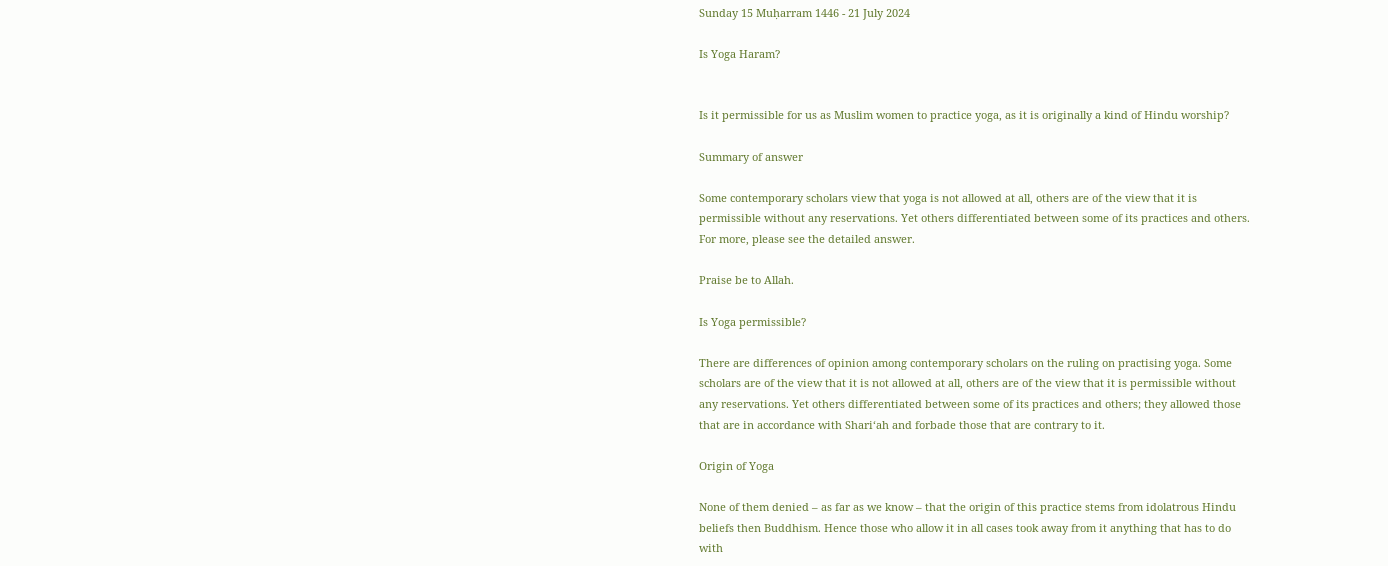Sunday 15 Muḥarram 1446 - 21 July 2024

Is Yoga Haram?


Is it permissible for us as Muslim women to practice yoga, as it is originally a kind of Hindu worship?

Summary of answer

Some contemporary scholars view that yoga is not allowed at all, others are of the view that it is permissible without any reservations. Yet others differentiated between some of its practices and others. For more, please see the detailed answer.

Praise be to Allah.

Is Yoga permissible?

There are differences of opinion among contemporary scholars on the ruling on practising yoga. Some scholars are of the view that it is not allowed at all, others are of the view that it is permissible without any reservations. Yet others differentiated between some of its practices and others; they allowed those that are in accordance with Shari‘ah and forbade those that are contrary to it.

Origin of Yoga

None of them denied – as far as we know – that the origin of this practice stems from idolatrous Hindu beliefs then Buddhism. Hence those who allow it in all cases took away from it anything that has to do with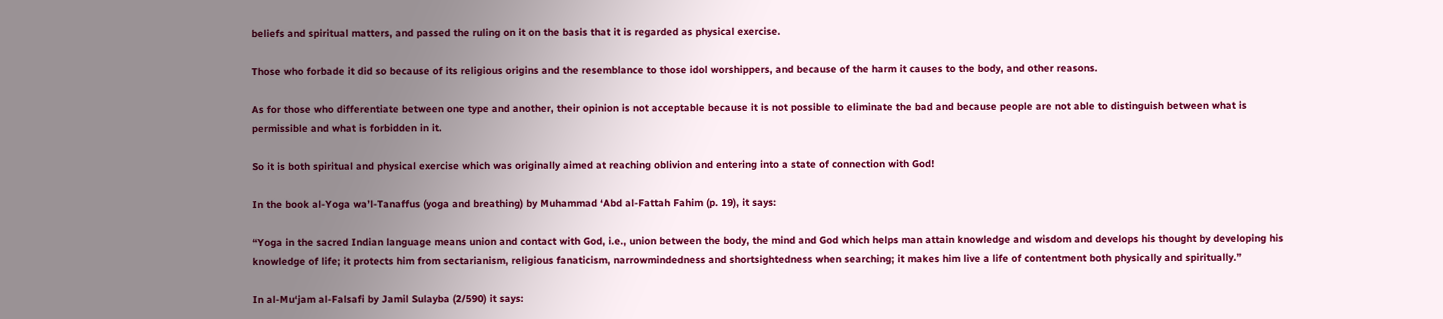beliefs and spiritual matters, and passed the ruling on it on the basis that it is regarded as physical exercise.

Those who forbade it did so because of its religious origins and the resemblance to those idol worshippers, and because of the harm it causes to the body, and other reasons.

As for those who differentiate between one type and another, their opinion is not acceptable because it is not possible to eliminate the bad and because people are not able to distinguish between what is permissible and what is forbidden in it.

So it is both spiritual and physical exercise which was originally aimed at reaching oblivion and entering into a state of connection with God!

In the book al-Yoga wa’l-Tanaffus (yoga and breathing) by Muhammad ‘Abd al-Fattah Fahim (p. 19), it says:

“Yoga in the sacred Indian language means union and contact with God, i.e., union between the body, the mind and God which helps man attain knowledge and wisdom and develops his thought by developing his knowledge of life; it protects him from sectarianism, religious fanaticism, narrowmindedness and shortsightedness when searching; it makes him live a life of contentment both physically and spiritually.”

In al-Mu‘jam al-Falsafi by Jamil Sulayba (2/590) it says: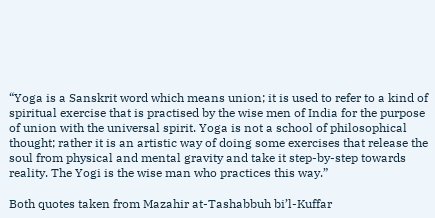“Yoga is a Sanskrit word which means union; it is used to refer to a kind of spiritual exercise that is practised by the wise men of India for the purpose of union with the universal spirit. Yoga is not a school of philosophical thought; rather it is an artistic way of doing some exercises that release the soul from physical and mental gravity and take it step-by-step towards reality. The Yogi is the wise man who practices this way.”

Both quotes taken from Mazahir at-Tashabbuh bi’l-Kuffar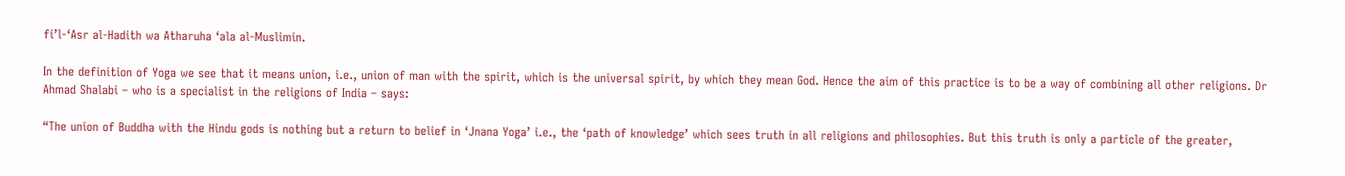fi’l-‘Asr al-Hadith wa Atharuha ‘ala al-Muslimin.

In the definition of Yoga we see that it means union, i.e., union of man with the spirit, which is the universal spirit, by which they mean God. Hence the aim of this practice is to be a way of combining all other religions. Dr Ahmad Shalabi – who is a specialist in the religions of India – says:

“The union of Buddha with the Hindu gods is nothing but a return to belief in ‘Jnana Yoga’ i.e., the ‘path of knowledge’ which sees truth in all religions and philosophies. But this truth is only a particle of the greater,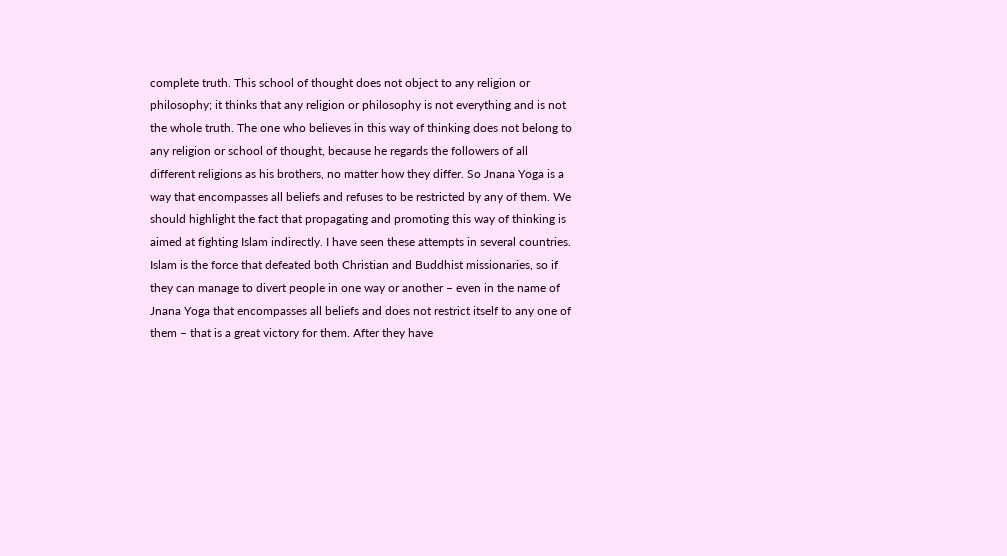complete truth. This school of thought does not object to any religion or philosophy; it thinks that any religion or philosophy is not everything and is not the whole truth. The one who believes in this way of thinking does not belong to any religion or school of thought, because he regards the followers of all different religions as his brothers, no matter how they differ. So Jnana Yoga is a way that encompasses all beliefs and refuses to be restricted by any of them. We should highlight the fact that propagating and promoting this way of thinking is aimed at fighting Islam indirectly. I have seen these attempts in several countries. Islam is the force that defeated both Christian and Buddhist missionaries, so if they can manage to divert people in one way or another – even in the name of Jnana Yoga that encompasses all beliefs and does not restrict itself to any one of them – that is a great victory for them. After they have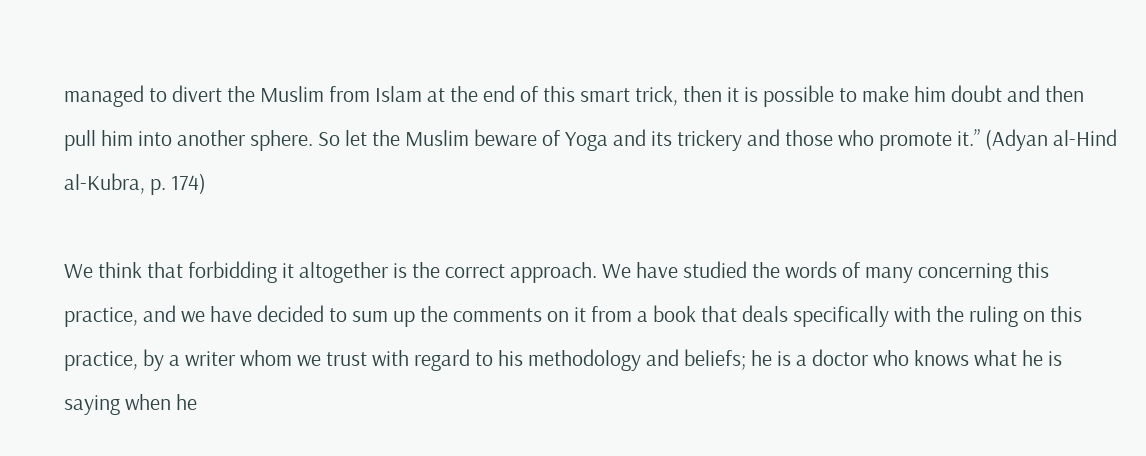managed to divert the Muslim from Islam at the end of this smart trick, then it is possible to make him doubt and then pull him into another sphere. So let the Muslim beware of Yoga and its trickery and those who promote it.” (Adyan al-Hind al-Kubra, p. 174)

We think that forbidding it altogether is the correct approach. We have studied the words of many concerning this practice, and we have decided to sum up the comments on it from a book that deals specifically with the ruling on this practice, by a writer whom we trust with regard to his methodology and beliefs; he is a doctor who knows what he is saying when he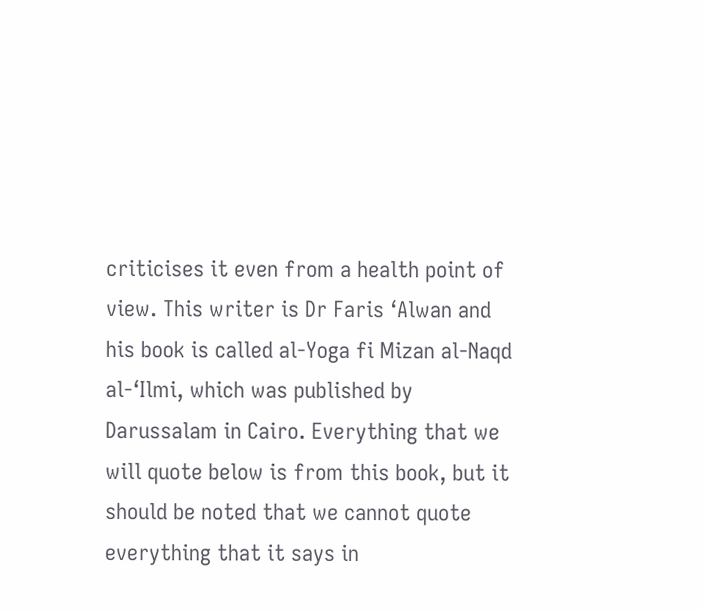criticises it even from a health point of view. This writer is Dr Faris ‘Alwan and his book is called al-Yoga fi Mizan al-Naqd al-‘Ilmi, which was published by Darussalam in Cairo. Everything that we will quote below is from this book, but it should be noted that we cannot quote everything that it says in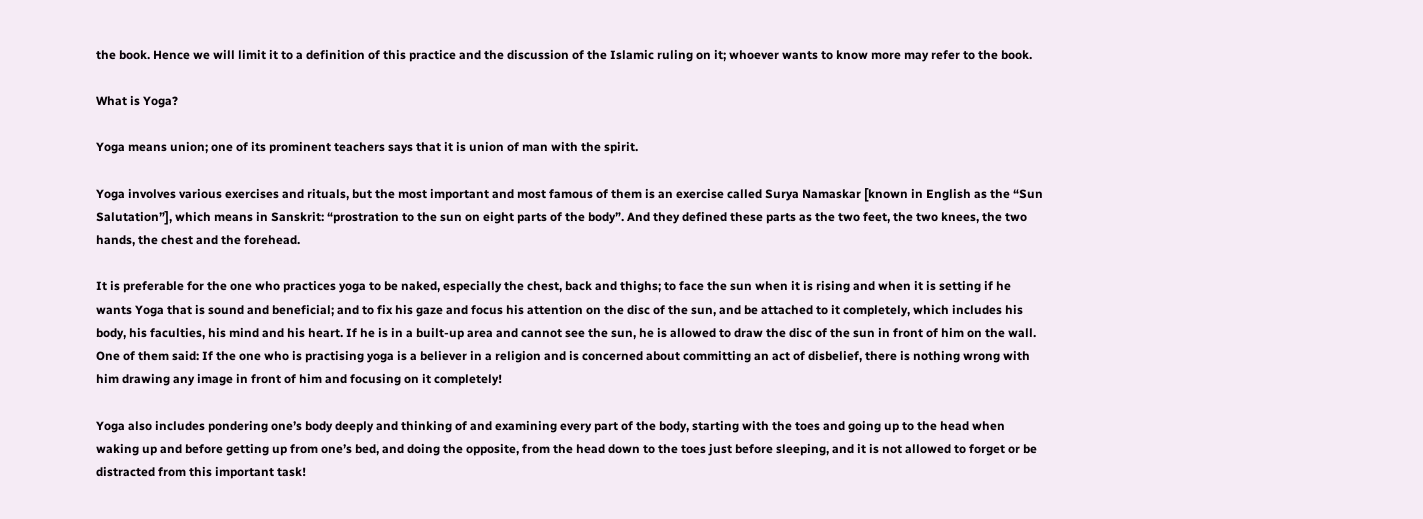the book. Hence we will limit it to a definition of this practice and the discussion of the Islamic ruling on it; whoever wants to know more may refer to the book.

What is Yoga?

Yoga means union; one of its prominent teachers says that it is union of man with the spirit.

Yoga involves various exercises and rituals, but the most important and most famous of them is an exercise called Surya Namaskar [known in English as the “Sun Salutation”], which means in Sanskrit: “prostration to the sun on eight parts of the body”. And they defined these parts as the two feet, the two knees, the two hands, the chest and the forehead.

It is preferable for the one who practices yoga to be naked, especially the chest, back and thighs; to face the sun when it is rising and when it is setting if he wants Yoga that is sound and beneficial; and to fix his gaze and focus his attention on the disc of the sun, and be attached to it completely, which includes his body, his faculties, his mind and his heart. If he is in a built-up area and cannot see the sun, he is allowed to draw the disc of the sun in front of him on the wall. One of them said: If the one who is practising yoga is a believer in a religion and is concerned about committing an act of disbelief, there is nothing wrong with him drawing any image in front of him and focusing on it completely!

Yoga also includes pondering one’s body deeply and thinking of and examining every part of the body, starting with the toes and going up to the head when waking up and before getting up from one’s bed, and doing the opposite, from the head down to the toes just before sleeping, and it is not allowed to forget or be distracted from this important task!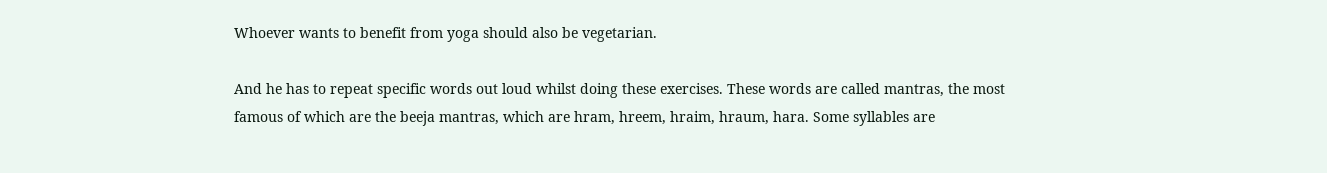Whoever wants to benefit from yoga should also be vegetarian.

And he has to repeat specific words out loud whilst doing these exercises. These words are called mantras, the most famous of which are the beeja mantras, which are hram, hreem, hraim, hraum, hara. Some syllables are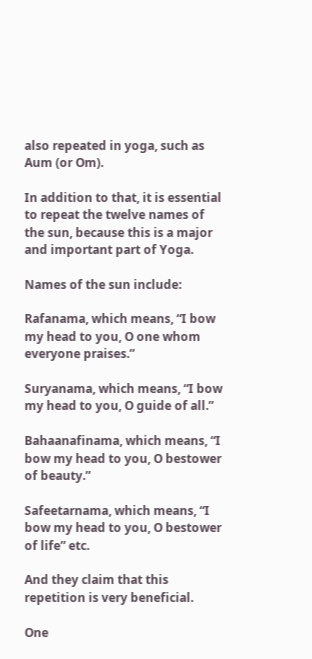also repeated in yoga, such as Aum (or Om).

In addition to that, it is essential to repeat the twelve names of the sun, because this is a major and important part of Yoga.

Names of the sun include:

Rafanama, which means, “I bow my head to you, O one whom everyone praises.”

Suryanama, which means, “I bow my head to you, O guide of all.”

Bahaanafinama, which means, “I bow my head to you, O bestower of beauty.”

Safeetarnama, which means, “I bow my head to you, O bestower of life” etc.

And they claim that this repetition is very beneficial.

One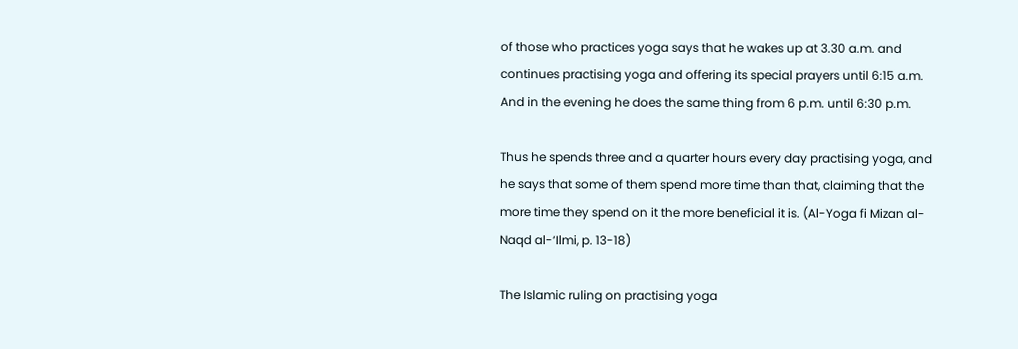of those who practices yoga says that he wakes up at 3.30 a.m. and continues practising yoga and offering its special prayers until 6:15 a.m. And in the evening he does the same thing from 6 p.m. until 6:30 p.m.

Thus he spends three and a quarter hours every day practising yoga, and he says that some of them spend more time than that, claiming that the more time they spend on it the more beneficial it is. (Al-Yoga fi Mizan al-Naqd al-‘Ilmi, p. 13-18)

The Islamic ruling on practising yoga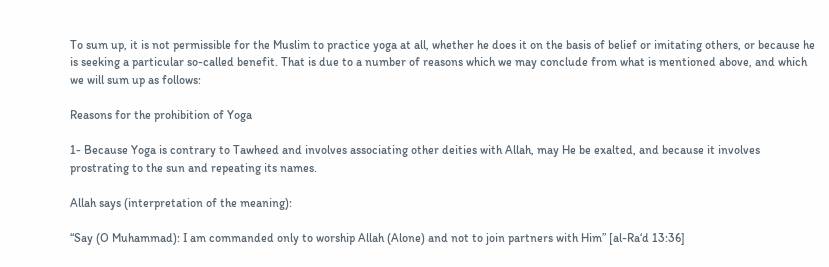To sum up, it is not permissible for the Muslim to practice yoga at all, whether he does it on the basis of belief or imitating others, or because he is seeking a particular so-called benefit. That is due to a number of reasons which we may conclude from what is mentioned above, and which we will sum up as follows:

Reasons for the prohibition of Yoga

1- Because Yoga is contrary to Tawheed and involves associating other deities with Allah, may He be exalted, and because it involves prostrating to the sun and repeating its names.

Allah says (interpretation of the meaning):

“Say (O Muhammad): I am commanded only to worship Allah (Alone) and not to join partners with Him” [al-Ra‘d 13:36]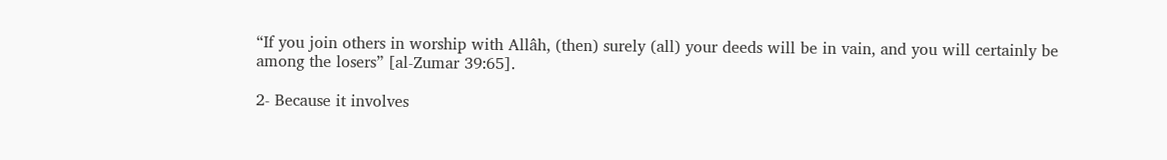“If you join others in worship with Allâh, (then) surely (all) your deeds will be in vain, and you will certainly be among the losers” [al-Zumar 39:65].

2- Because it involves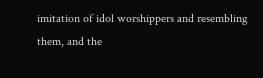imitation of idol worshippers and resembling them, and the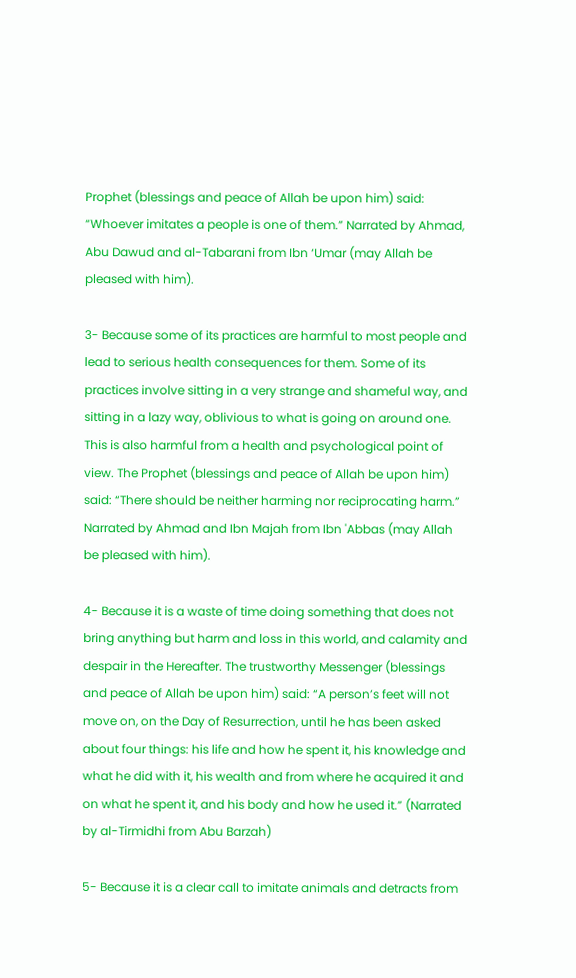Prophet (blessings and peace of Allah be upon him) said: “Whoever imitates a people is one of them.” Narrated by Ahmad, Abu Dawud and al-Tabarani from Ibn ‘Umar (may Allah be pleased with him).

3- Because some of its practices are harmful to most people and lead to serious health consequences for them. Some of its practices involve sitting in a very strange and shameful way, and sitting in a lazy way, oblivious to what is going on around one. This is also harmful from a health and psychological point of view. The Prophet (blessings and peace of Allah be upon him) said: “There should be neither harming nor reciprocating harm.” Narrated by Ahmad and Ibn Majah from Ibn 'Abbas (may Allah be pleased with him).

4- Because it is a waste of time doing something that does not bring anything but harm and loss in this world, and calamity and despair in the Hereafter. The trustworthy Messenger (blessings and peace of Allah be upon him) said: “A person’s feet will not move on, on the Day of Resurrection, until he has been asked about four things: his life and how he spent it, his knowledge and what he did with it, his wealth and from where he acquired it and on what he spent it, and his body and how he used it.” (Narrated by al-Tirmidhi from Abu Barzah)

5- Because it is a clear call to imitate animals and detracts from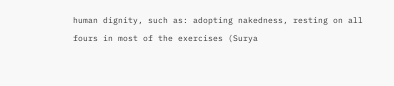human dignity, such as: adopting nakedness, resting on all fours in most of the exercises (Surya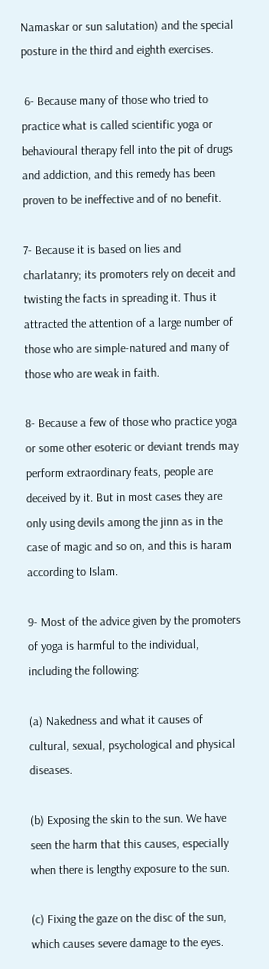Namaskar or sun salutation) and the special posture in the third and eighth exercises.

 6- Because many of those who tried to practice what is called scientific yoga or behavioural therapy fell into the pit of drugs and addiction, and this remedy has been proven to be ineffective and of no benefit.

7- Because it is based on lies and charlatanry; its promoters rely on deceit and twisting the facts in spreading it. Thus it attracted the attention of a large number of those who are simple-natured and many of those who are weak in faith.

8- Because a few of those who practice yoga or some other esoteric or deviant trends may perform extraordinary feats, people are deceived by it. But in most cases they are only using devils among the jinn as in the case of magic and so on, and this is haram according to Islam.

9- Most of the advice given by the promoters of yoga is harmful to the individual, including the following:

(a) Nakedness and what it causes of cultural, sexual, psychological and physical diseases.

(b) Exposing the skin to the sun. We have seen the harm that this causes, especially when there is lengthy exposure to the sun.

(c) Fixing the gaze on the disc of the sun, which causes severe damage to the eyes.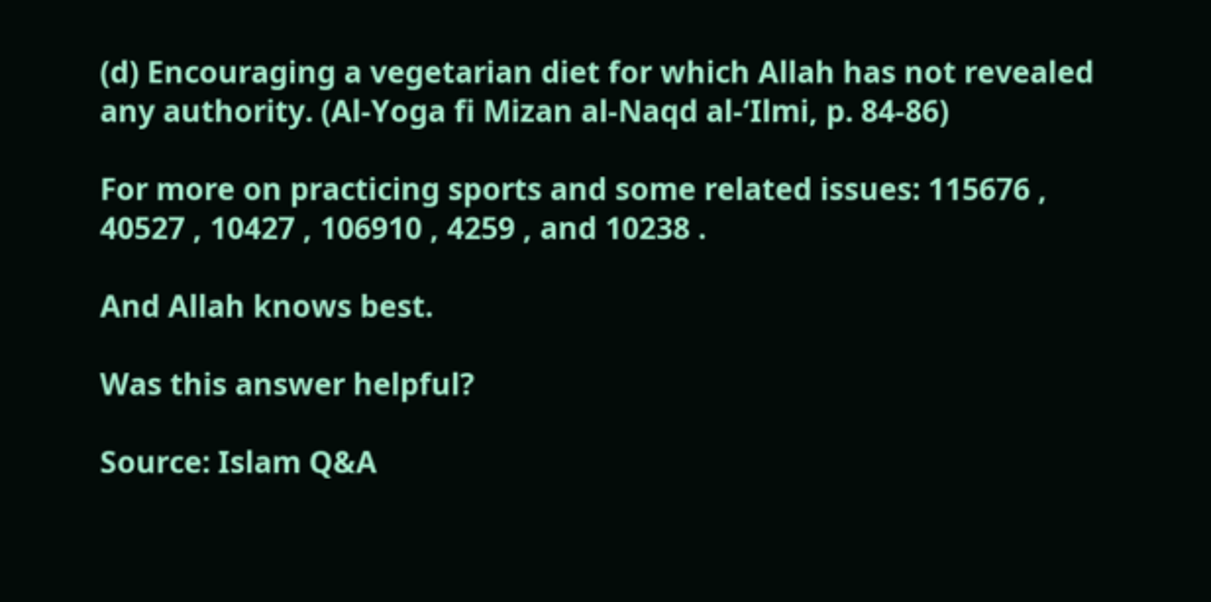(d) Encouraging a vegetarian diet for which Allah has not revealed any authority. (Al-Yoga fi Mizan al-Naqd al-‘Ilmi, p. 84-86)

For more on practicing sports and some related issues: 115676 , 40527 , 10427 , 106910 , 4259 , and 10238 .

And Allah knows best.

Was this answer helpful?

Source: Islam Q&A